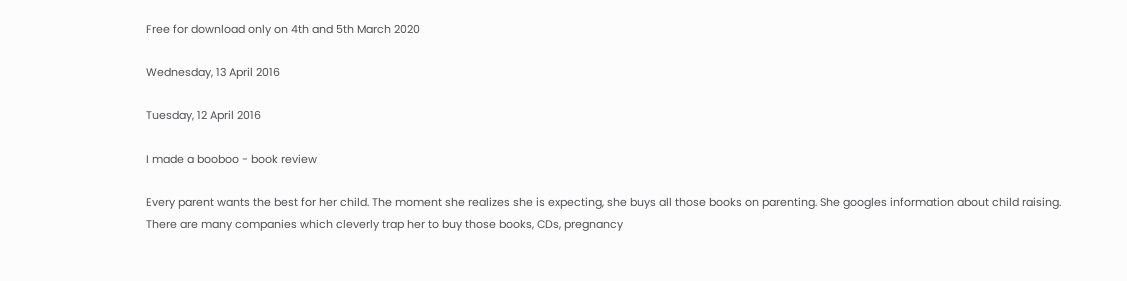Free for download only on 4th and 5th March 2020

Wednesday, 13 April 2016

Tuesday, 12 April 2016

I made a booboo - book review

Every parent wants the best for her child. The moment she realizes she is expecting, she buys all those books on parenting. She googles information about child raising. There are many companies which cleverly trap her to buy those books, CDs, pregnancy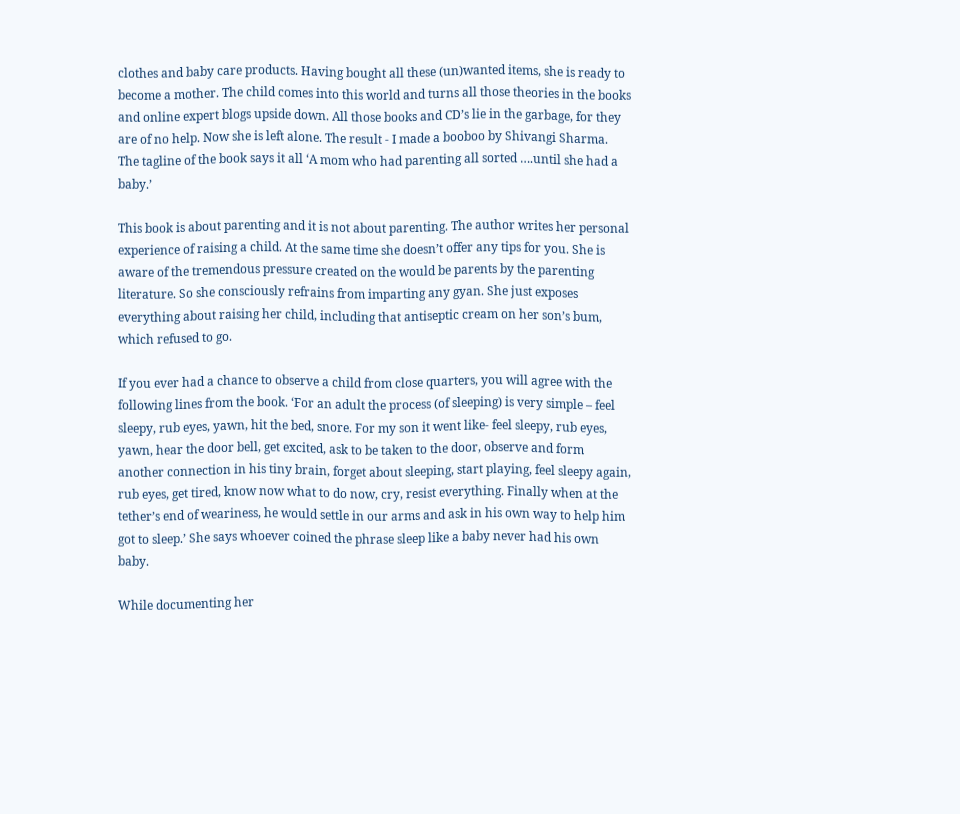clothes and baby care products. Having bought all these (un)wanted items, she is ready to become a mother. The child comes into this world and turns all those theories in the books and online expert blogs upside down. All those books and CD’s lie in the garbage, for they are of no help. Now she is left alone. The result - I made a booboo by Shivangi Sharma. The tagline of the book says it all ‘A mom who had parenting all sorted ….until she had a baby.’

This book is about parenting and it is not about parenting. The author writes her personal experience of raising a child. At the same time she doesn’t offer any tips for you. She is aware of the tremendous pressure created on the would be parents by the parenting literature. So she consciously refrains from imparting any gyan. She just exposes everything about raising her child, including that antiseptic cream on her son’s bum, which refused to go.

If you ever had a chance to observe a child from close quarters, you will agree with the following lines from the book. ‘For an adult the process (of sleeping) is very simple – feel sleepy, rub eyes, yawn, hit the bed, snore. For my son it went like- feel sleepy, rub eyes, yawn, hear the door bell, get excited, ask to be taken to the door, observe and form another connection in his tiny brain, forget about sleeping, start playing, feel sleepy again, rub eyes, get tired, know now what to do now, cry, resist everything. Finally when at the tether’s end of weariness, he would settle in our arms and ask in his own way to help him got to sleep.’ She says whoever coined the phrase sleep like a baby never had his own baby.

While documenting her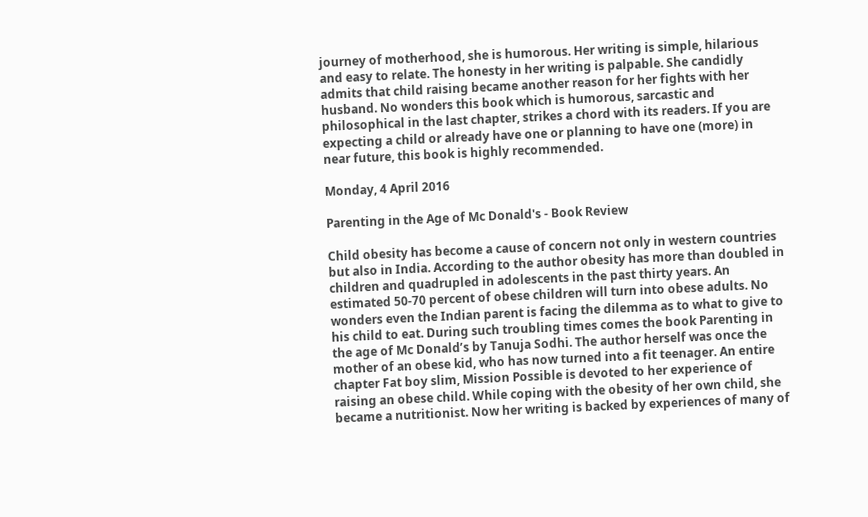journey of motherhood, she is humorous. Her writing is simple, hilarious and easy to relate. The honesty in her writing is palpable. She candidly admits that child raising became another reason for her fights with her husband. No wonders this book which is humorous, sarcastic and philosophical in the last chapter, strikes a chord with its readers. If you are expecting a child or already have one or planning to have one (more) in near future, this book is highly recommended.

Monday, 4 April 2016

Parenting in the Age of Mc Donald's - Book Review

Child obesity has become a cause of concern not only in western countries but also in India. According to the author obesity has more than doubled in children and quadrupled in adolescents in the past thirty years. An estimated 50-70 percent of obese children will turn into obese adults. No wonders even the Indian parent is facing the dilemma as to what to give to his child to eat. During such troubling times comes the book Parenting in the age of Mc Donald’s by Tanuja Sodhi. The author herself was once the mother of an obese kid, who has now turned into a fit teenager. An entire chapter Fat boy slim, Mission Possible is devoted to her experience of raising an obese child. While coping with the obesity of her own child, she became a nutritionist. Now her writing is backed by experiences of many of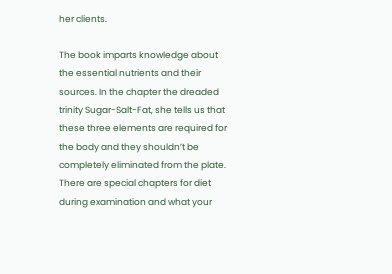her clients.

The book imparts knowledge about the essential nutrients and their sources. In the chapter the dreaded trinity Sugar-Salt-Fat, she tells us that these three elements are required for the body and they shouldn’t be completely eliminated from the plate. There are special chapters for diet during examination and what your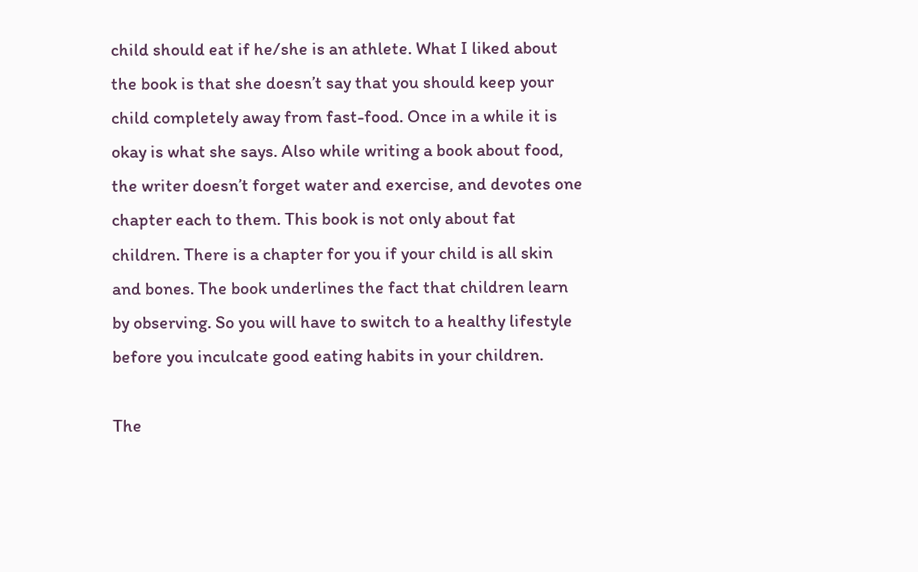child should eat if he/she is an athlete. What I liked about the book is that she doesn’t say that you should keep your child completely away from fast-food. Once in a while it is okay is what she says. Also while writing a book about food, the writer doesn’t forget water and exercise, and devotes one chapter each to them. This book is not only about fat children. There is a chapter for you if your child is all skin and bones. The book underlines the fact that children learn by observing. So you will have to switch to a healthy lifestyle before you inculcate good eating habits in your children.

The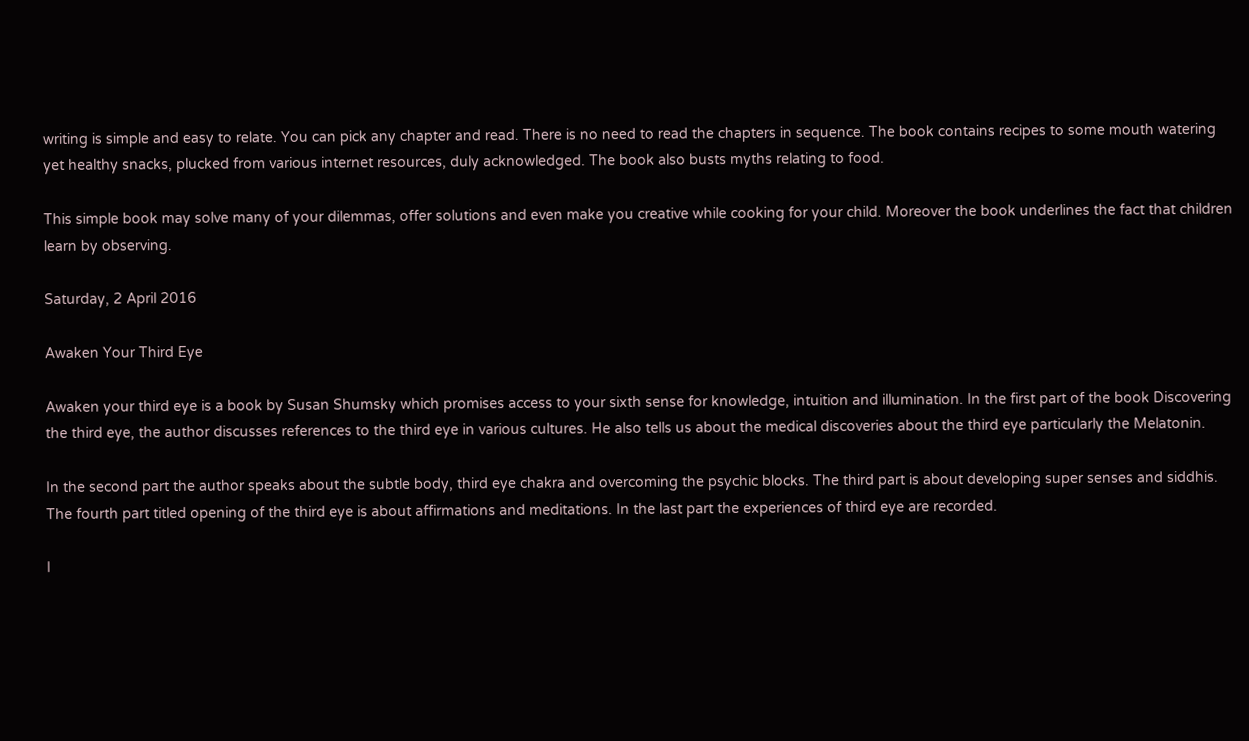writing is simple and easy to relate. You can pick any chapter and read. There is no need to read the chapters in sequence. The book contains recipes to some mouth watering yet healthy snacks, plucked from various internet resources, duly acknowledged. The book also busts myths relating to food.

This simple book may solve many of your dilemmas, offer solutions and even make you creative while cooking for your child. Moreover the book underlines the fact that children learn by observing.

Saturday, 2 April 2016

Awaken Your Third Eye

Awaken your third eye is a book by Susan Shumsky which promises access to your sixth sense for knowledge, intuition and illumination. In the first part of the book Discovering the third eye, the author discusses references to the third eye in various cultures. He also tells us about the medical discoveries about the third eye particularly the Melatonin.

In the second part the author speaks about the subtle body, third eye chakra and overcoming the psychic blocks. The third part is about developing super senses and siddhis. The fourth part titled opening of the third eye is about affirmations and meditations. In the last part the experiences of third eye are recorded.

I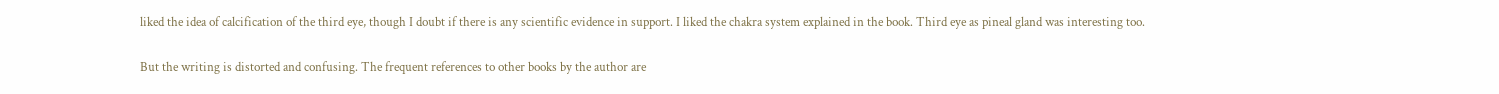liked the idea of calcification of the third eye, though I doubt if there is any scientific evidence in support. I liked the chakra system explained in the book. Third eye as pineal gland was interesting too.

But the writing is distorted and confusing. The frequent references to other books by the author are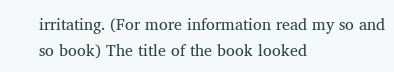irritating. (For more information read my so and so book) The title of the book looked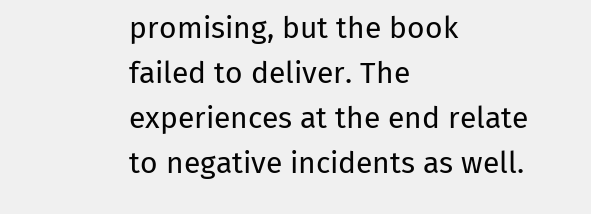promising, but the book failed to deliver. The experiences at the end relate to negative incidents as well.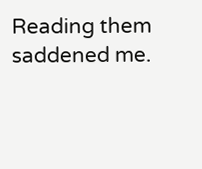Reading them saddened me.